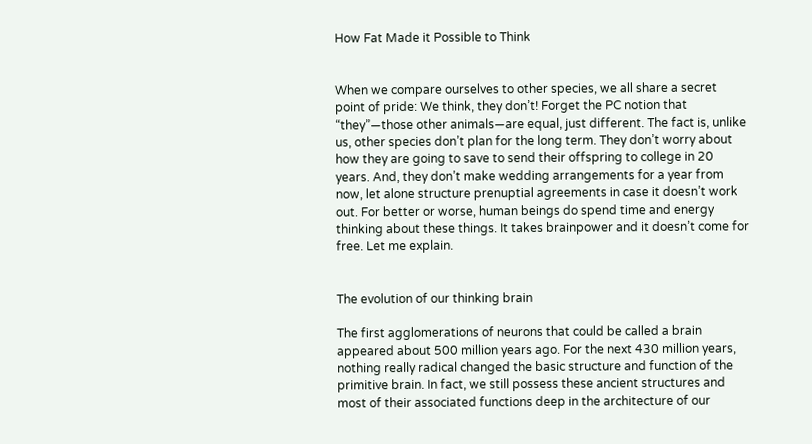How Fat Made it Possible to Think


When we compare ourselves to other species, we all share a secret point of pride: We think, they don’t! Forget the PC notion that “they”—those other animals—are equal, just different. The fact is, unlike us, other species don’t plan for the long term. They don’t worry about how they are going to save to send their offspring to college in 20 years. And, they don’t make wedding arrangements for a year from now, let alone structure prenuptial agreements in case it doesn’t work out. For better or worse, human beings do spend time and energy thinking about these things. It takes brainpower and it doesn’t come for free. Let me explain.


The evolution of our thinking brain

The first agglomerations of neurons that could be called a brain appeared about 500 million years ago. For the next 430 million years, nothing really radical changed the basic structure and function of the primitive brain. In fact, we still possess these ancient structures and most of their associated functions deep in the architecture of our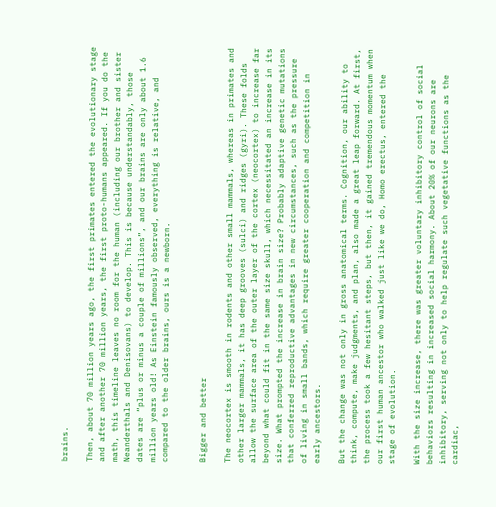brains.

Then, about 70 million years ago, the first primates entered the evolutionary stage and after another 70 million years, the first proto-humans appeared. If you do the math, this timeline leaves no room for the human (including our brother and sister Neanderthals and Denisovans) to develop. This is because understandably, those dates are “plus or minus a couple of millions”, and our brains are only about 1.6 million years old! As Einstein famously observed, everything is relative, and compared to the older brains, ours is a newborn.


Bigger and better

The neocortex is smooth in rodents and other small mammals, whereas in primates and other larger mammals, it has deep grooves (sulci) and ridges (gyri). These folds allow the surface area of the outer layer of the cortex (neocortex) to increase far beyond what could fit in the same size skull, which necessitated an increase in its size. What prompted the increase in brain size? Probably adaptive genetic mutations that conferred reproductive advantages in new circumstances, such as the pressure of living in small bands, which require greater cooperation and competition in early ancestors.

But the change was not only in gross anatomical terms. Cognition, our ability to think, compute, make judgments, and plan, also made a great leap forward. At first, the process took a few hesitant steps, but then, it gained tremendous momentum when our first human ancestor who walked just like we do, Homo erectus, entered the stage of evolution.

With the size increase, there was greater voluntary inhibitory control of social behaviors resulting in increased social harmony. About 20% of our neurons are inhibitory, serving not only to help regulate such vegetative functions as the cardiac,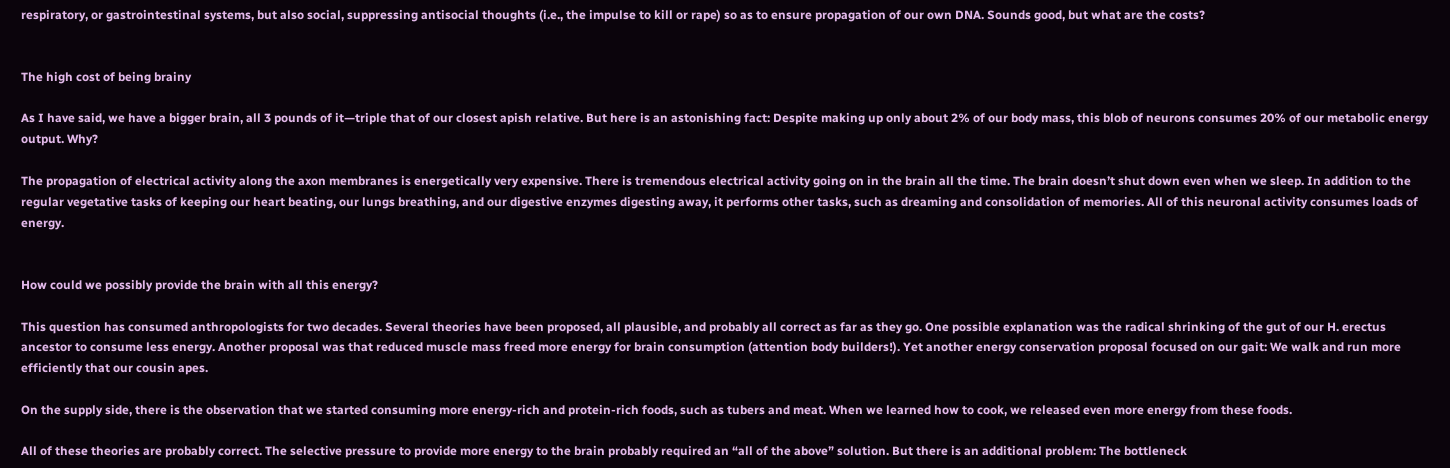respiratory, or gastrointestinal systems, but also social, suppressing antisocial thoughts (i.e., the impulse to kill or rape) so as to ensure propagation of our own DNA. Sounds good, but what are the costs?


The high cost of being brainy

As I have said, we have a bigger brain, all 3 pounds of it—triple that of our closest apish relative. But here is an astonishing fact: Despite making up only about 2% of our body mass, this blob of neurons consumes 20% of our metabolic energy output. Why?

The propagation of electrical activity along the axon membranes is energetically very expensive. There is tremendous electrical activity going on in the brain all the time. The brain doesn’t shut down even when we sleep. In addition to the regular vegetative tasks of keeping our heart beating, our lungs breathing, and our digestive enzymes digesting away, it performs other tasks, such as dreaming and consolidation of memories. All of this neuronal activity consumes loads of energy.


How could we possibly provide the brain with all this energy?

This question has consumed anthropologists for two decades. Several theories have been proposed, all plausible, and probably all correct as far as they go. One possible explanation was the radical shrinking of the gut of our H. erectus ancestor to consume less energy. Another proposal was that reduced muscle mass freed more energy for brain consumption (attention body builders!). Yet another energy conservation proposal focused on our gait: We walk and run more efficiently that our cousin apes.

On the supply side, there is the observation that we started consuming more energy-rich and protein-rich foods, such as tubers and meat. When we learned how to cook, we released even more energy from these foods.

All of these theories are probably correct. The selective pressure to provide more energy to the brain probably required an “all of the above” solution. But there is an additional problem: The bottleneck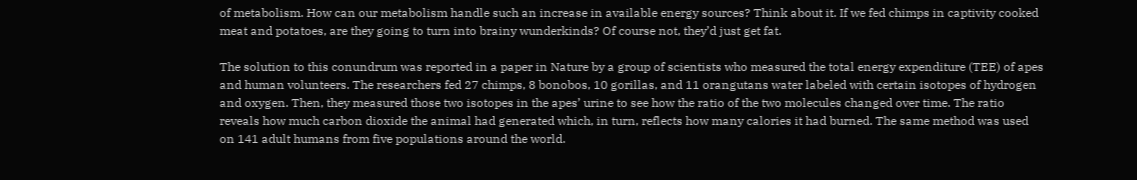of metabolism. How can our metabolism handle such an increase in available energy sources? Think about it. If we fed chimps in captivity cooked meat and potatoes, are they going to turn into brainy wunderkinds? Of course not, they’d just get fat.

The solution to this conundrum was reported in a paper in Nature by a group of scientists who measured the total energy expenditure (TEE) of apes and human volunteers. The researchers fed 27 chimps, 8 bonobos, 10 gorillas, and 11 orangutans water labeled with certain isotopes of hydrogen and oxygen. Then, they measured those two isotopes in the apes’ urine to see how the ratio of the two molecules changed over time. The ratio reveals how much carbon dioxide the animal had generated which, in turn, reflects how many calories it had burned. The same method was used on 141 adult humans from five populations around the world.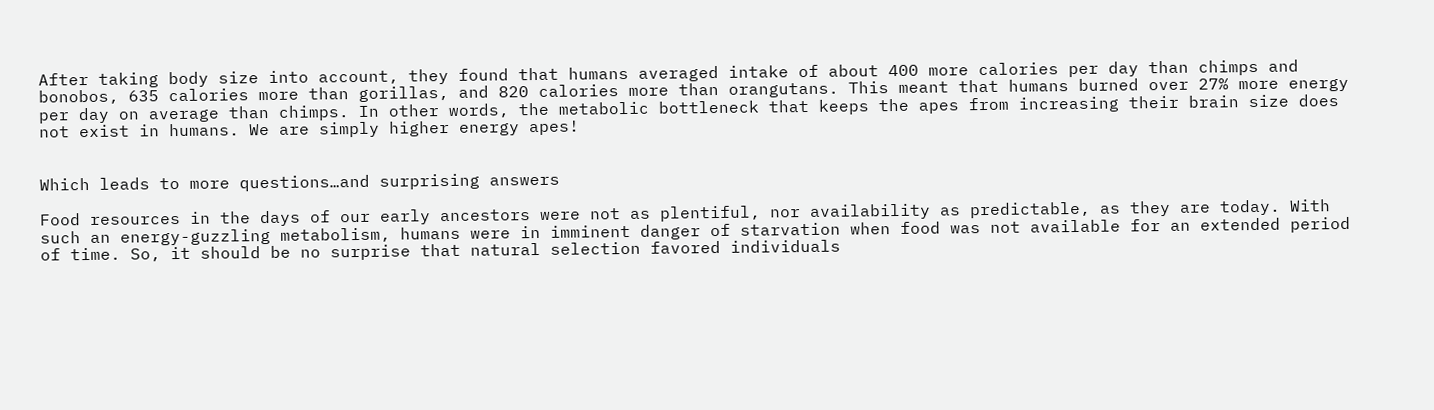After taking body size into account, they found that humans averaged intake of about 400 more calories per day than chimps and bonobos, 635 calories more than gorillas, and 820 calories more than orangutans. This meant that humans burned over 27% more energy per day on average than chimps. In other words, the metabolic bottleneck that keeps the apes from increasing their brain size does not exist in humans. We are simply higher energy apes!


Which leads to more questions…and surprising answers

Food resources in the days of our early ancestors were not as plentiful, nor availability as predictable, as they are today. With such an energy-guzzling metabolism, humans were in imminent danger of starvation when food was not available for an extended period of time. So, it should be no surprise that natural selection favored individuals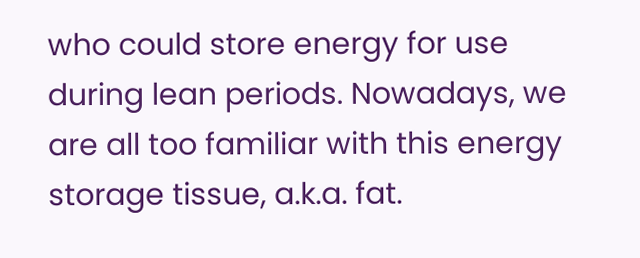who could store energy for use during lean periods. Nowadays, we are all too familiar with this energy storage tissue, a.k.a. fat.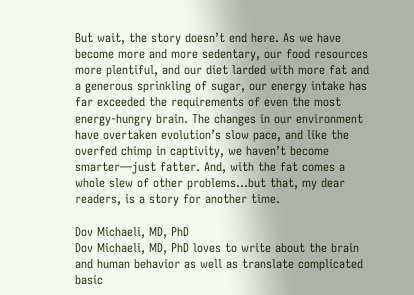But wait, the story doesn’t end here. As we have become more and more sedentary, our food resources more plentiful, and our diet larded with more fat and a generous sprinkling of sugar, our energy intake has far exceeded the requirements of even the most energy-hungry brain. The changes in our environment have overtaken evolution’s slow pace, and like the overfed chimp in captivity, we haven’t become smarter—just fatter. And, with the fat comes a whole slew of other problems…but that, my dear readers, is a story for another time.

Dov Michaeli, MD, PhD
Dov Michaeli, MD, PhD loves to write about the brain and human behavior as well as translate complicated basic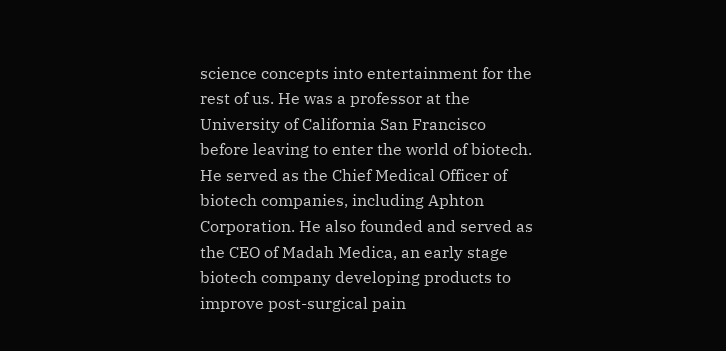science concepts into entertainment for the rest of us. He was a professor at the University of California San Francisco before leaving to enter the world of biotech. He served as the Chief Medical Officer of biotech companies, including Aphton Corporation. He also founded and served as the CEO of Madah Medica, an early stage biotech company developing products to improve post-surgical pain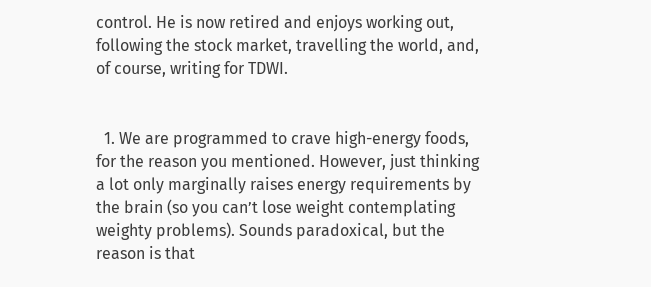control. He is now retired and enjoys working out, following the stock market, travelling the world, and, of course, writing for TDWI.


  1. We are programmed to crave high-energy foods, for the reason you mentioned. However, just thinking a lot only marginally raises energy requirements by the brain (so you can’t lose weight contemplating weighty problems). Sounds paradoxical, but the reason is that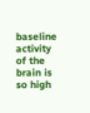baseline activity of the brain is so high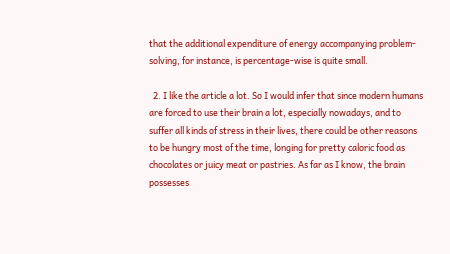that the additional expenditure of energy accompanying problem-solving, for instance, is percentage-wise is quite small.

  2. I like the article a lot. So I would infer that since modern humans are forced to use their brain a lot, especially nowadays, and to suffer all kinds of stress in their lives, there could be other reasons to be hungry most of the time, longing for pretty caloric food as chocolates or juicy meat or pastries. As far as I know, the brain possesses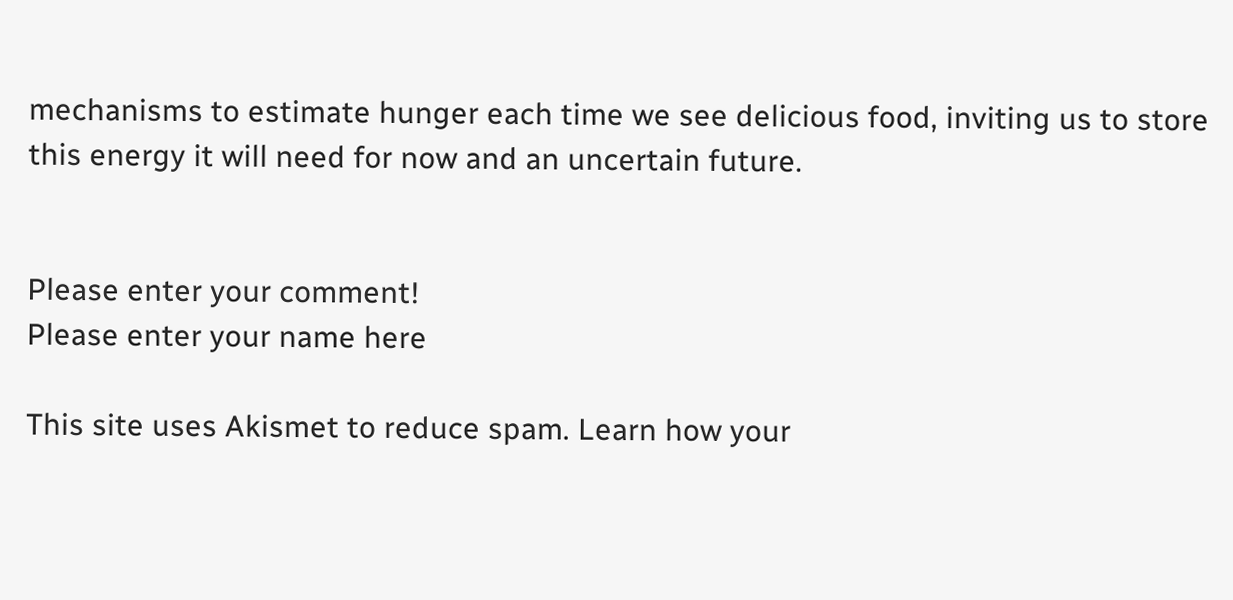mechanisms to estimate hunger each time we see delicious food, inviting us to store this energy it will need for now and an uncertain future.


Please enter your comment!
Please enter your name here

This site uses Akismet to reduce spam. Learn how your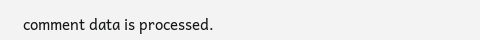comment data is processed.